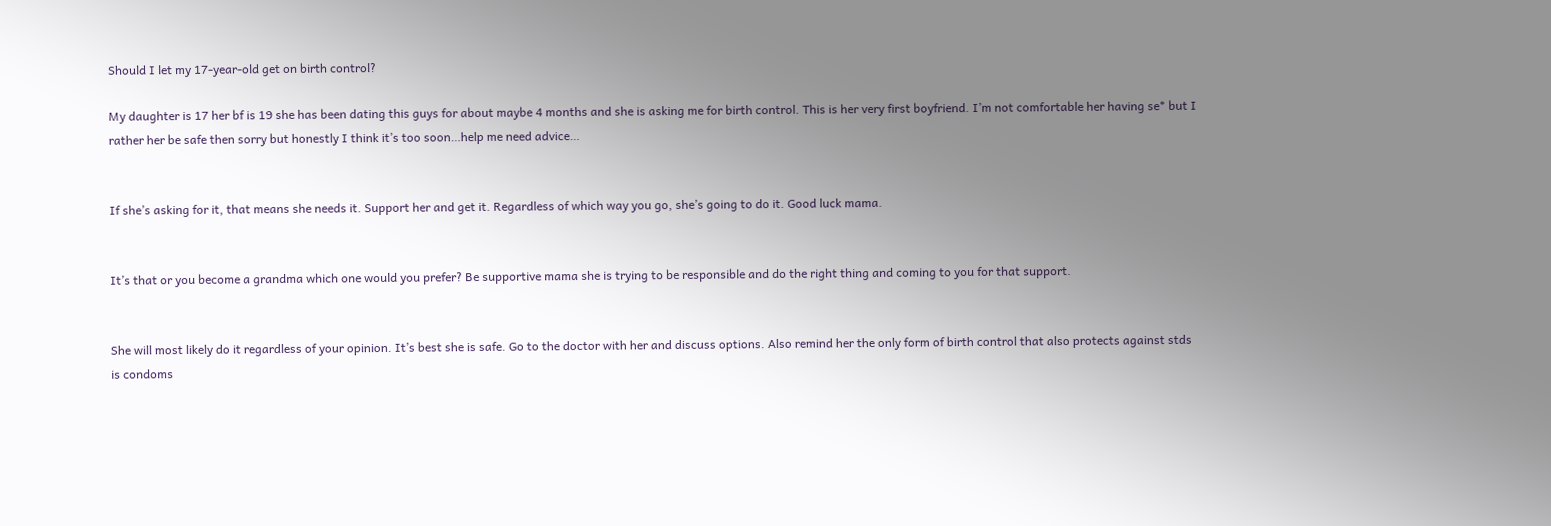Should I let my 17-year-old get on birth control?

My daughter is 17 her bf is 19 she has been dating this guys for about maybe 4 months and she is asking me for birth control. This is her very first boyfriend. I’m not comfortable her having se* but I rather her be safe then sorry but honestly I think it’s too soon…help me need advice…


If she’s asking for it, that means she needs it. Support her and get it. Regardless of which way you go, she’s going to do it. Good luck mama.


It’s that or you become a grandma which one would you prefer? Be supportive mama she is trying to be responsible and do the right thing and coming to you for that support.


She will most likely do it regardless of your opinion. It’s best she is safe. Go to the doctor with her and discuss options. Also remind her the only form of birth control that also protects against stds is condoms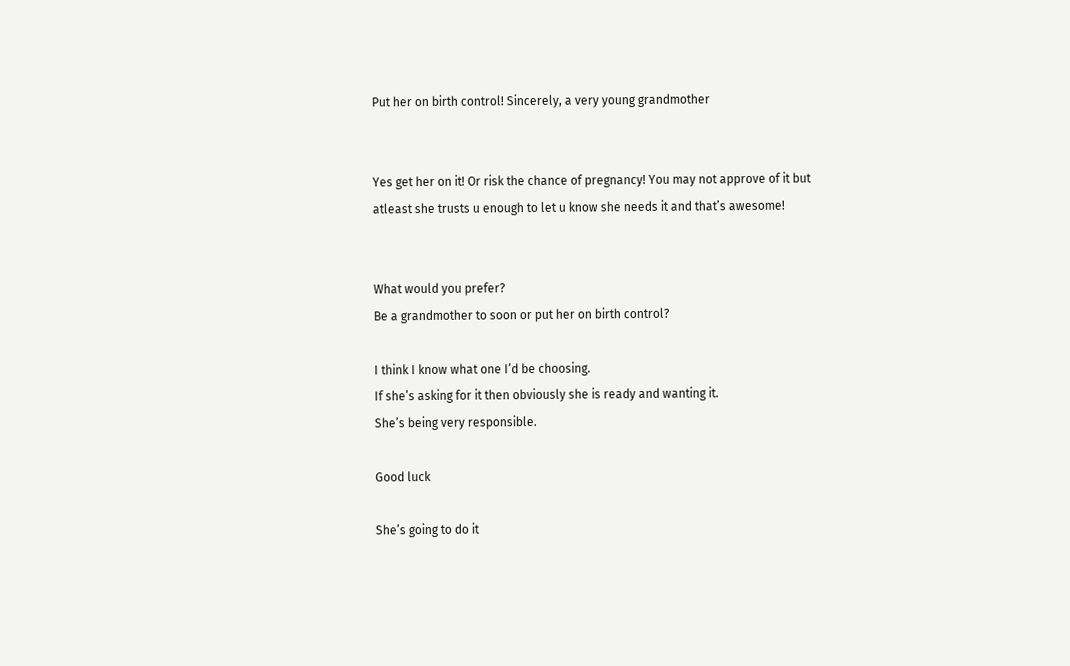Put her on birth control! Sincerely, a very young grandmother


Yes get her on it! Or risk the chance of pregnancy! You may not approve of it but atleast she trusts u enough to let u know she needs it and that’s awesome!


What would you prefer?
Be a grandmother to soon or put her on birth control?

I think I know what one I’d be choosing.
If she’s asking for it then obviously she is ready and wanting it.
She’s being very responsible.

Good luck

She’s going to do it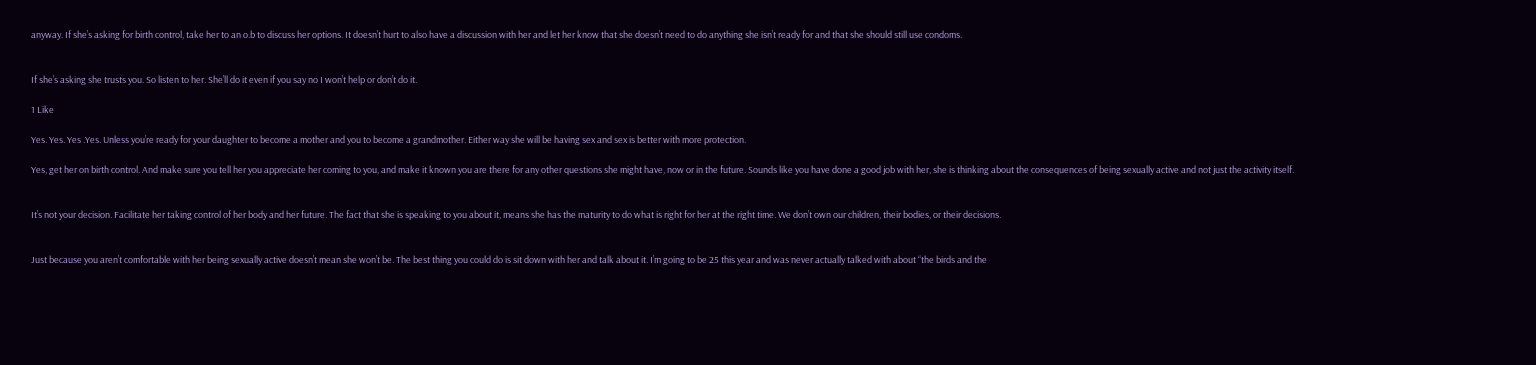anyway. If she’s asking for birth control, take her to an o.b to discuss her options. It doesn’t hurt to also have a discussion with her and let her know that she doesn’t need to do anything she isn’t ready for and that she should still use condoms.


If she’s asking she trusts you. So listen to her. She’ll do it even if you say no I won’t help or don’t do it.

1 Like

Yes. Yes. Yes .Yes. Unless you’re ready for your daughter to become a mother and you to become a grandmother. Either way she will be having sex and sex is better with more protection.

Yes, get her on birth control. And make sure you tell her you appreciate her coming to you, and make it known you are there for any other questions she might have, now or in the future. Sounds like you have done a good job with her, she is thinking about the consequences of being sexually active and not just the activity itself.


It’s not your decision. Facilitate her taking control of her body and her future. The fact that she is speaking to you about it, means she has the maturity to do what is right for her at the right time. We don’t own our children, their bodies, or their decisions.


Just because you aren’t comfortable with her being sexually active doesn’t mean she won’t be. The best thing you could do is sit down with her and talk about it. I’m going to be 25 this year and was never actually talked with about “the birds and the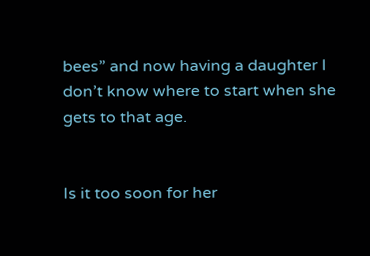bees” and now having a daughter I don’t know where to start when she gets to that age.


Is it too soon for her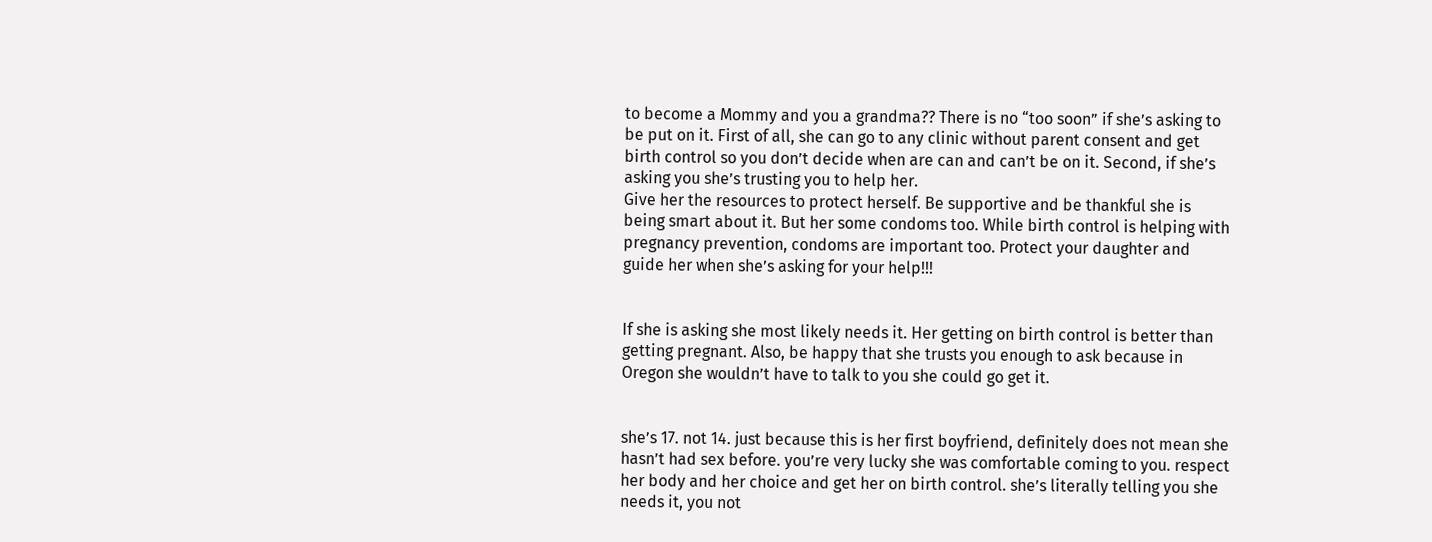to become a Mommy and you a grandma?? There is no “too soon” if she’s asking to be put on it. First of all, she can go to any clinic without parent consent and get birth control so you don’t decide when are can and can’t be on it. Second, if she’s asking you she’s trusting you to help her.
Give her the resources to protect herself. Be supportive and be thankful she is being smart about it. But her some condoms too. While birth control is helping with pregnancy prevention, condoms are important too. Protect your daughter and guide her when she’s asking for your help!!!


If she is asking she most likely needs it. Her getting on birth control is better than getting pregnant. Also, be happy that she trusts you enough to ask because in Oregon she wouldn’t have to talk to you she could go get it.


she’s 17. not 14. just because this is her first boyfriend, definitely does not mean she hasn’t had sex before. you’re very lucky she was comfortable coming to you. respect her body and her choice and get her on birth control. she’s literally telling you she needs it, you not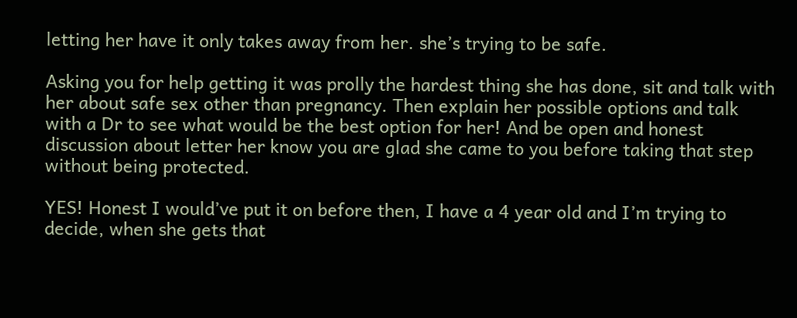letting her have it only takes away from her. she’s trying to be safe.

Asking you for help getting it was prolly the hardest thing she has done, sit and talk with her about safe sex other than pregnancy. Then explain her possible options and talk with a Dr to see what would be the best option for her! And be open and honest discussion about letter her know you are glad she came to you before taking that step without being protected.

YES! Honest I would’ve put it on before then, I have a 4 year old and I’m trying to decide, when she gets that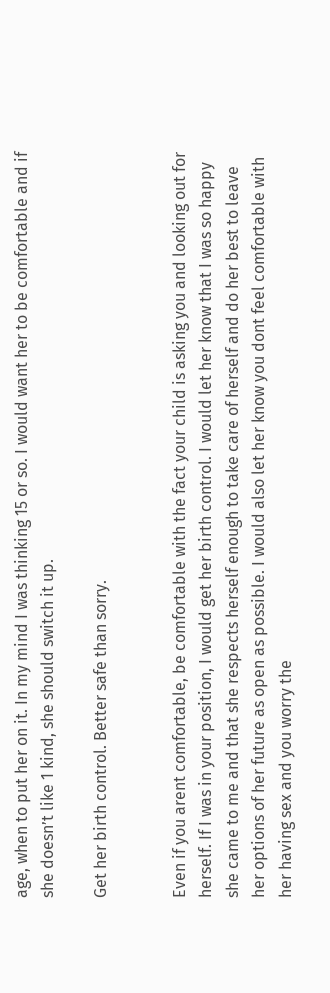age, when to put her on it. In my mind I was thinking 15 or so. I would want her to be comfortable and if she doesn’t like 1 kind, she should switch it up.

Get her birth control. Better safe than sorry.


Even if you arent comfortable, be comfortable with the fact your child is asking you and looking out for herself. If I was in your position, I would get her birth control. I would let her know that I was so happy she came to me and that she respects herself enough to take care of herself and do her best to leave her options of her future as open as possible. I would also let her know you dont feel comfortable with her having sex and you worry the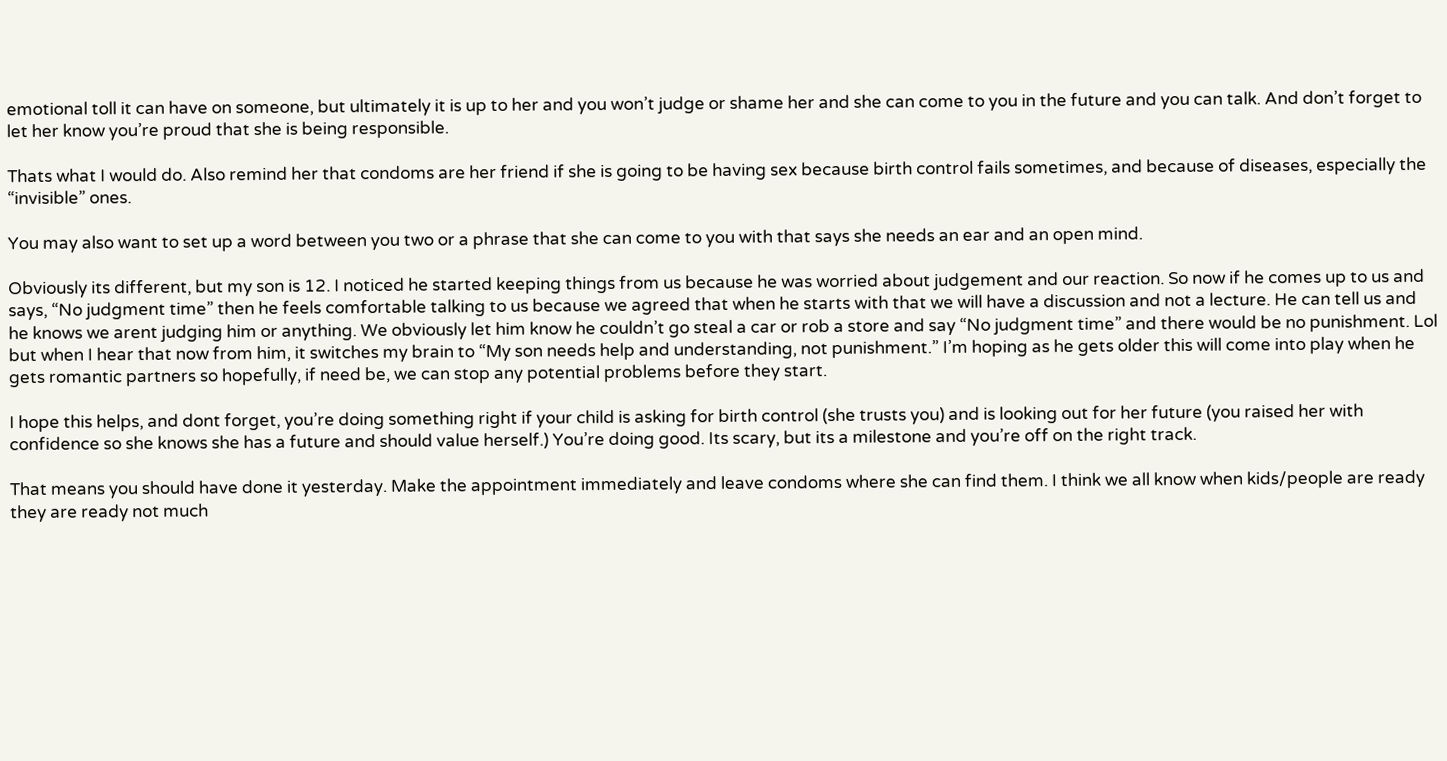emotional toll it can have on someone, but ultimately it is up to her and you won’t judge or shame her and she can come to you in the future and you can talk. And don’t forget to let her know you’re proud that she is being responsible.

Thats what I would do. Also remind her that condoms are her friend if she is going to be having sex because birth control fails sometimes, and because of diseases, especially the “invisible” ones.

You may also want to set up a word between you two or a phrase that she can come to you with that says she needs an ear and an open mind.

Obviously its different, but my son is 12. I noticed he started keeping things from us because he was worried about judgement and our reaction. So now if he comes up to us and says, “No judgment time” then he feels comfortable talking to us because we agreed that when he starts with that we will have a discussion and not a lecture. He can tell us and he knows we arent judging him or anything. We obviously let him know he couldn’t go steal a car or rob a store and say “No judgment time” and there would be no punishment. Lol but when I hear that now from him, it switches my brain to “My son needs help and understanding, not punishment.” I’m hoping as he gets older this will come into play when he gets romantic partners so hopefully, if need be, we can stop any potential problems before they start.

I hope this helps, and dont forget, you’re doing something right if your child is asking for birth control (she trusts you) and is looking out for her future (you raised her with confidence so she knows she has a future and should value herself.) You’re doing good. Its scary, but its a milestone and you’re off on the right track.

That means you should have done it yesterday. Make the appointment immediately and leave condoms where she can find them. I think we all know when kids/people are ready they are ready not much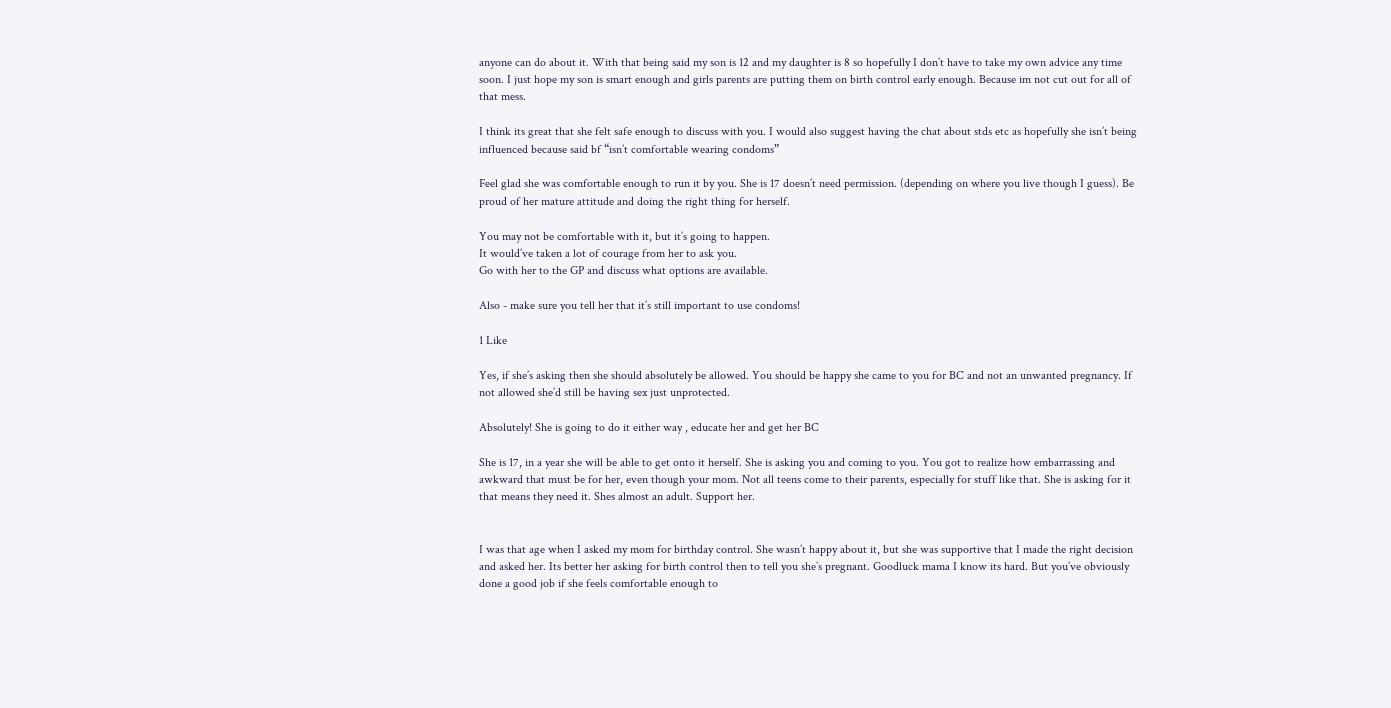anyone can do about it. With that being said my son is 12 and my daughter is 8 so hopefully I don’t have to take my own advice any time soon. I just hope my son is smart enough and girls parents are putting them on birth control early enough. Because im not cut out for all of that mess.

I think its great that she felt safe enough to discuss with you. I would also suggest having the chat about stds etc as hopefully she isn’t being influenced because said bf “isn’t comfortable wearing condoms”

Feel glad she was comfortable enough to run it by you. She is 17 doesn’t need permission. (depending on where you live though I guess). Be proud of her mature attitude and doing the right thing for herself.

You may not be comfortable with it, but it’s going to happen.
It would’ve taken a lot of courage from her to ask you.
Go with her to the GP and discuss what options are available.

Also - make sure you tell her that it’s still important to use condoms!

1 Like

Yes, if she’s asking then she should absolutely be allowed. You should be happy she came to you for BC and not an unwanted pregnancy. If not allowed she’d still be having sex just unprotected.

Absolutely! She is going to do it either way , educate her and get her BC

She is 17, in a year she will be able to get onto it herself. She is asking you and coming to you. You got to realize how embarrassing and awkward that must be for her, even though your mom. Not all teens come to their parents, especially for stuff like that. She is asking for it that means they need it. Shes almost an adult. Support her.


I was that age when I asked my mom for birthday control. She wasn’t happy about it, but she was supportive that I made the right decision and asked her. Its better her asking for birth control then to tell you she’s pregnant. Goodluck mama I know its hard. But you’ve obviously done a good job if she feels comfortable enough to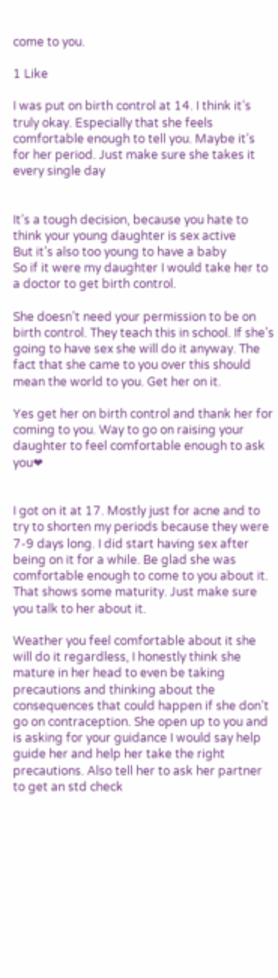come to you.

1 Like

I was put on birth control at 14. I think it’s truly okay. Especially that she feels comfortable enough to tell you. Maybe it’s for her period. Just make sure she takes it every single day


It’s a tough decision, because you hate to think your young daughter is sex active
But it’s also too young to have a baby
So if it were my daughter I would take her to a doctor to get birth control.

She doesn’t need your permission to be on birth control. They teach this in school. If she’s going to have sex she will do it anyway. The fact that she came to you over this should mean the world to you. Get her on it.

Yes get her on birth control and thank her for coming to you. Way to go on raising your daughter to feel comfortable enough to ask you❤


I got on it at 17. Mostly just for acne and to try to shorten my periods because they were 7-9 days long. I did start having sex after being on it for a while. Be glad she was comfortable enough to come to you about it. That shows some maturity. Just make sure you talk to her about it.

Weather you feel comfortable about it she will do it regardless, I honestly think she mature in her head to even be taking precautions and thinking about the consequences that could happen if she don’t go on contraception. She open up to you and is asking for your guidance I would say help guide her and help her take the right precautions. Also tell her to ask her partner to get an std check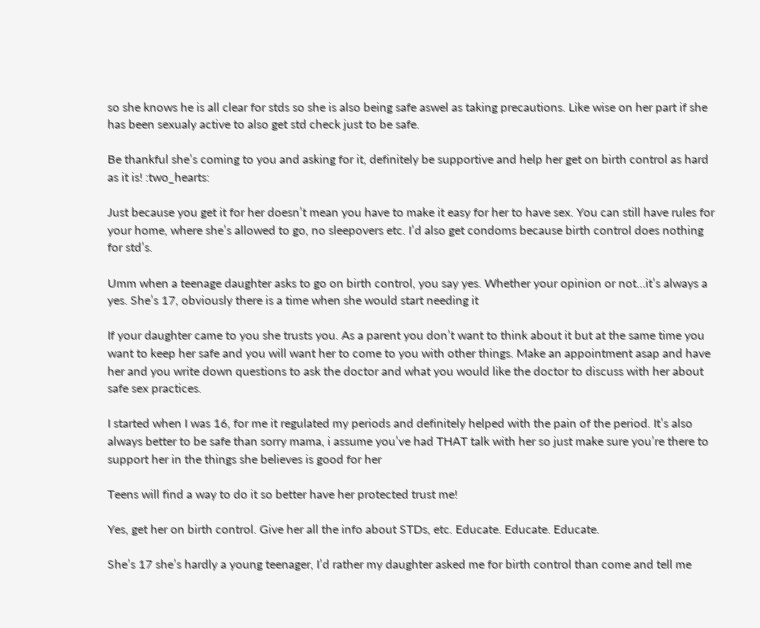so she knows he is all clear for stds so she is also being safe aswel as taking precautions. Like wise on her part if she has been sexualy active to also get std check just to be safe.

Be thankful she’s coming to you and asking for it, definitely be supportive and help her get on birth control as hard as it is! :two_hearts:

Just because you get it for her doesn’t mean you have to make it easy for her to have sex. You can still have rules for your home, where she’s allowed to go, no sleepovers etc. I’d also get condoms because birth control does nothing for std’s.

Umm when a teenage daughter asks to go on birth control, you say yes. Whether your opinion or not…it’s always a yes. She’s 17, obviously there is a time when she would start needing it

If your daughter came to you she trusts you. As a parent you don’t want to think about it but at the same time you want to keep her safe and you will want her to come to you with other things. Make an appointment asap and have her and you write down questions to ask the doctor and what you would like the doctor to discuss with her about safe sex practices.

I started when I was 16, for me it regulated my periods and definitely helped with the pain of the period. It’s also always better to be safe than sorry mama, i assume you’ve had THAT talk with her so just make sure you’re there to support her in the things she believes is good for her

Teens will find a way to do it so better have her protected trust me!

Yes, get her on birth control. Give her all the info about STDs, etc. Educate. Educate. Educate.

She’s 17 she’s hardly a young teenager, I’d rather my daughter asked me for birth control than come and tell me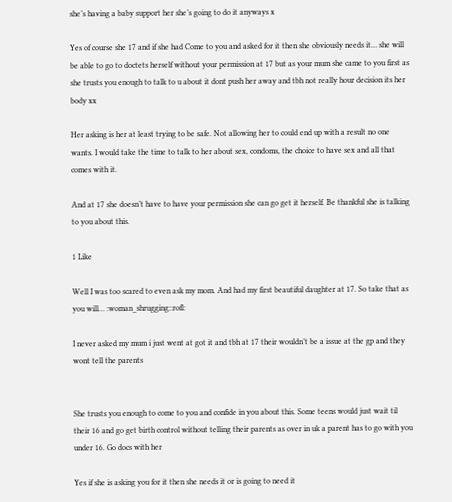she’s having a baby support her she’s going to do it anyways x

Yes of course she 17 and if she had Come to you and asked for it then she obviously needs it… she will be able to go to doctets herself without your permission at 17 but as your mum she came to you first as she trusts you enough to talk to u about it dont push her away and tbh not really hour decision its her body xx

Her asking is her at least trying to be safe. Not allowing her to could end up with a result no one wants. I would take the time to talk to her about sex, condoms, the choice to have sex and all that comes with it.

And at 17 she doesn’t have to have your permission she can go get it herself. Be thankful she is talking to you about this.

1 Like

Well I was too scared to even ask my mom. And had my first beautiful daughter at 17. So take that as you will… :woman_shrugging::rofl:

I never asked my mum i just went at got it and tbh at 17 their wouldn’t be a issue at the gp and they wont tell the parents


She trusts you enough to come to you and confide in you about this. Some teens would just wait til their 16 and go get birth control without telling their parents as over in uk a parent has to go with you under 16. Go docs with her

Yes if she is asking you for it then she needs it or is going to need it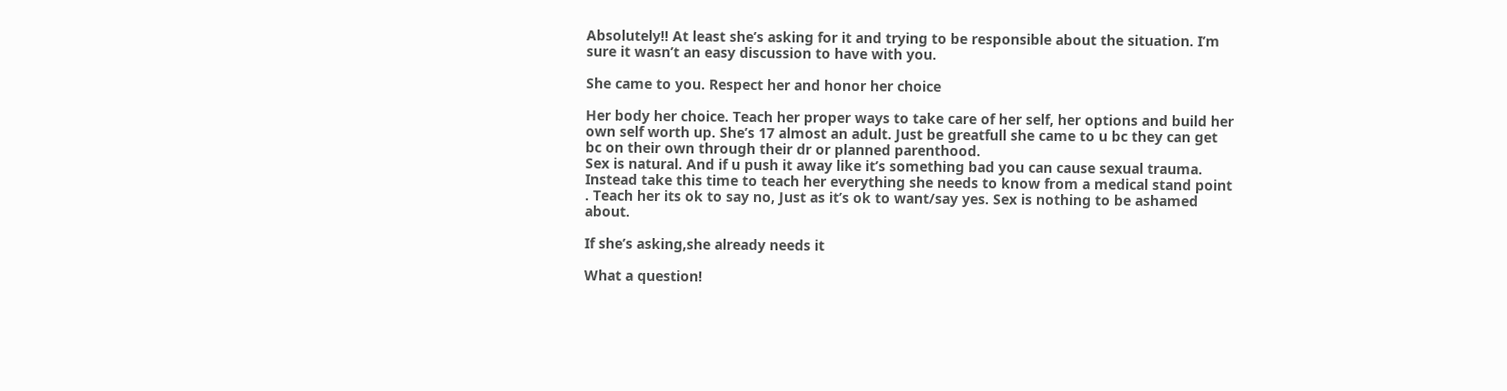Absolutely!! At least she’s asking for it and trying to be responsible about the situation. I’m sure it wasn’t an easy discussion to have with you.

She came to you. Respect her and honor her choice

Her body her choice. Teach her proper ways to take care of her self, her options and build her own self worth up. She’s 17 almost an adult. Just be greatfull she came to u bc they can get bc on their own through their dr or planned parenthood.
Sex is natural. And if u push it away like it’s something bad you can cause sexual trauma. Instead take this time to teach her everything she needs to know from a medical stand point . Teach her its ok to say no, Just as it’s ok to want/say yes. Sex is nothing to be ashamed about.

If she’s asking,she already needs it

What a question!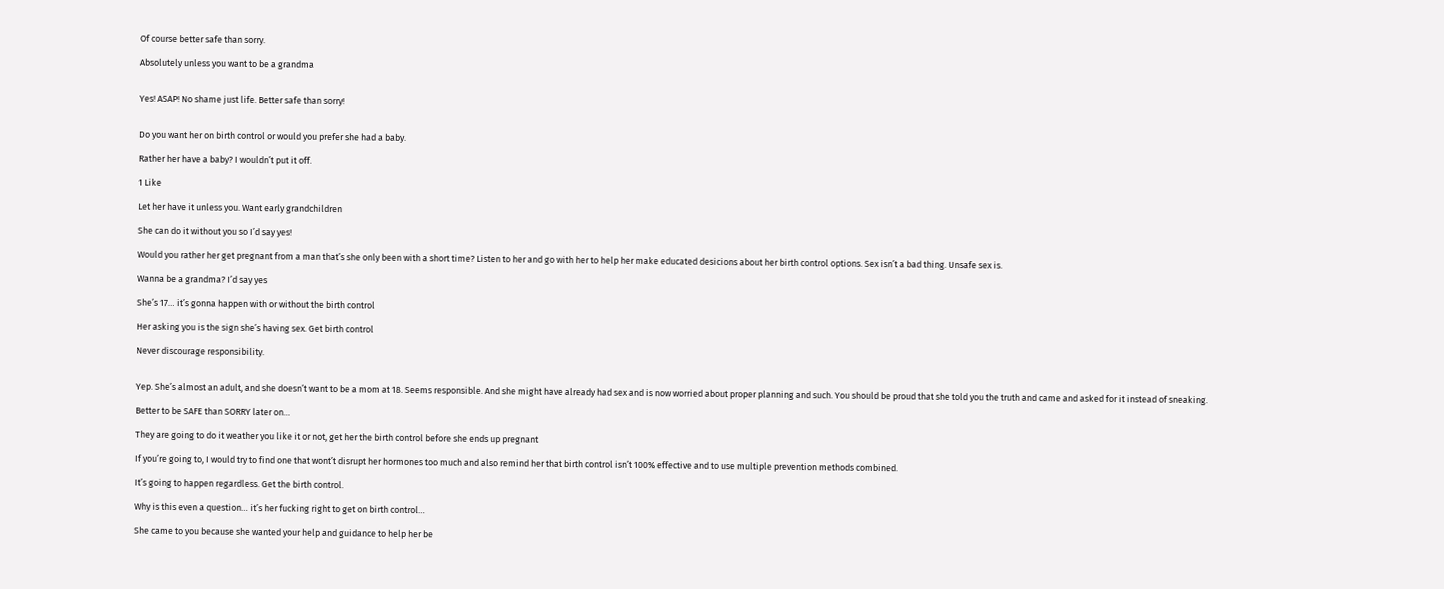Of course better safe than sorry.

Absolutely unless you want to be a grandma


Yes! ASAP! No shame just life. Better safe than sorry!


Do you want her on birth control or would you prefer she had a baby.

Rather her have a baby? I wouldn’t put it off.

1 Like

Let her have it unless you. Want early grandchildren

She can do it without you so I’d say yes!

Would you rather her get pregnant from a man that’s she only been with a short time? Listen to her and go with her to help her make educated desicions about her birth control options. Sex isn’t a bad thing. Unsafe sex is.

Wanna be a grandma? I’d say yes

She’s 17… it’s gonna happen with or without the birth control

Her asking you is the sign she’s having sex. Get birth control

Never discourage responsibility.


Yep. She’s almost an adult, and she doesn’t want to be a mom at 18. Seems responsible. And she might have already had sex and is now worried about proper planning and such. You should be proud that she told you the truth and came and asked for it instead of sneaking.

Better to be SAFE than SORRY later on…

They are going to do it weather you like it or not, get her the birth control before she ends up pregnant

If you’re going to, I would try to find one that wont’t disrupt her hormones too much and also remind her that birth control isn’t 100% effective and to use multiple prevention methods combined.

It’s going to happen regardless. Get the birth control.

Why is this even a question… it’s her fucking right to get on birth control…

She came to you because she wanted your help and guidance to help her be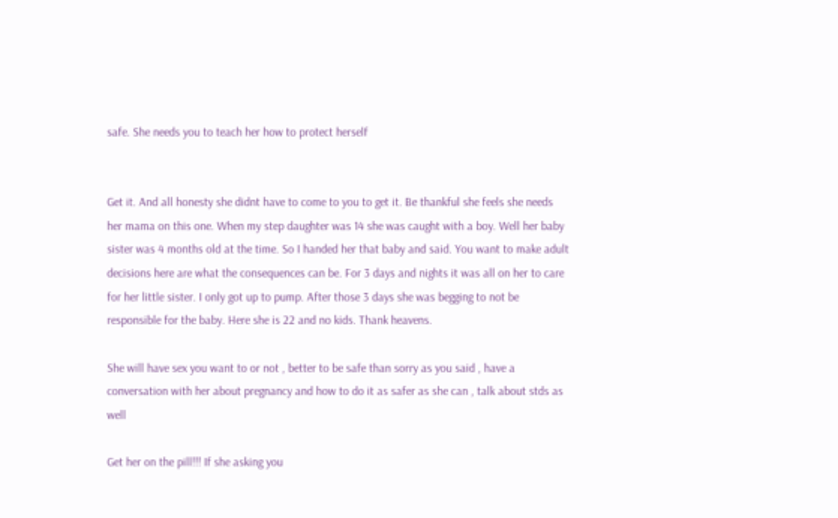safe. She needs you to teach her how to protect herself


Get it. And all honesty she didnt have to come to you to get it. Be thankful she feels she needs her mama on this one. When my step daughter was 14 she was caught with a boy. Well her baby sister was 4 months old at the time. So I handed her that baby and said. You want to make adult decisions here are what the consequences can be. For 3 days and nights it was all on her to care for her little sister. I only got up to pump. After those 3 days she was begging to not be responsible for the baby. Here she is 22 and no kids. Thank heavens.

She will have sex you want to or not , better to be safe than sorry as you said , have a conversation with her about pregnancy and how to do it as safer as she can , talk about stds as well

Get her on the pill!!! If she asking you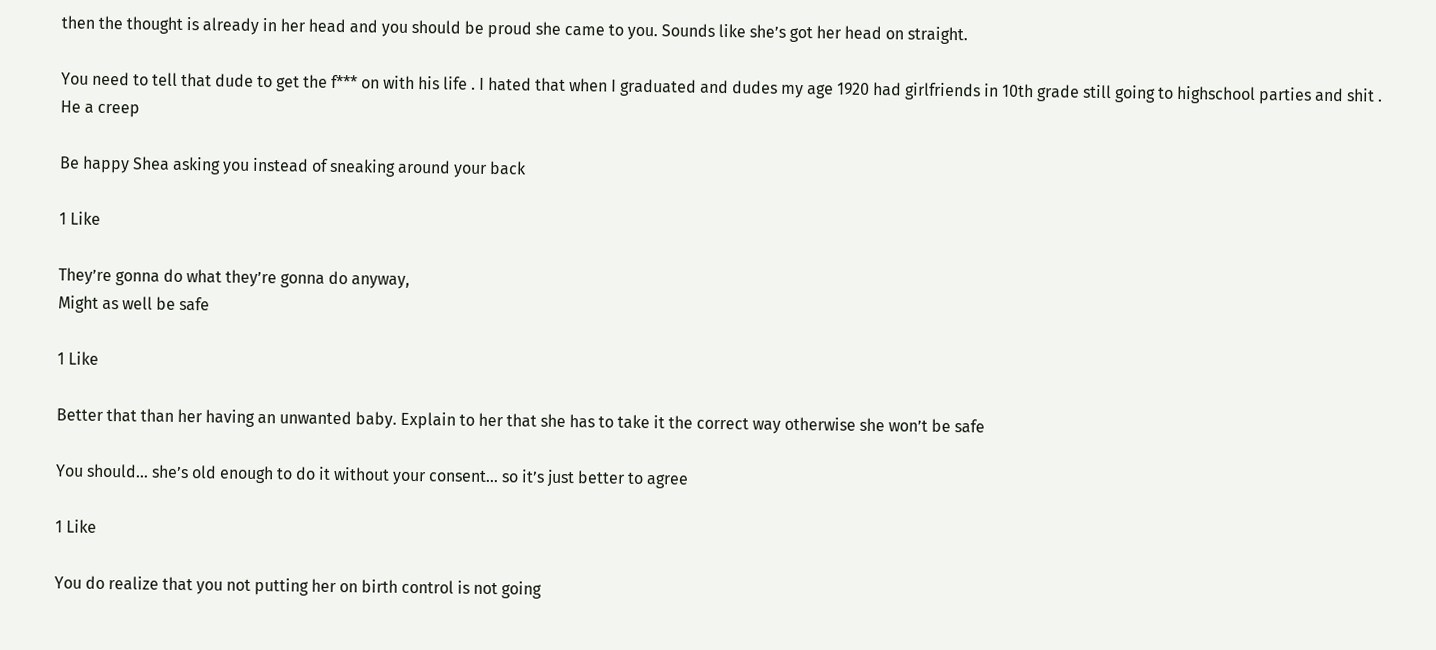then the thought is already in her head and you should be proud she came to you. Sounds like she’s got her head on straight.

You need to tell that dude to get the f*** on with his life . I hated that when I graduated and dudes my age 1920 had girlfriends in 10th grade still going to highschool parties and shit . He a creep

Be happy Shea asking you instead of sneaking around your back

1 Like

They’re gonna do what they’re gonna do anyway,
Might as well be safe

1 Like

Better that than her having an unwanted baby. Explain to her that she has to take it the correct way otherwise she won’t be safe

You should… she’s old enough to do it without your consent… so it’s just better to agree

1 Like

You do realize that you not putting her on birth control is not going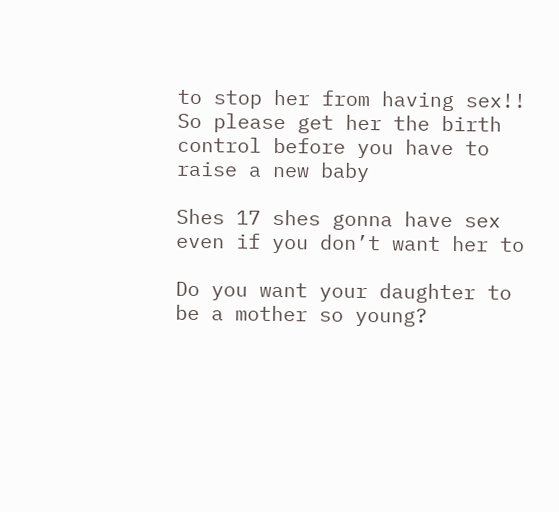to stop her from having sex!! So please get her the birth control before you have to raise a new baby

Shes 17 shes gonna have sex even if you don’t want her to

Do you want your daughter to be a mother so young?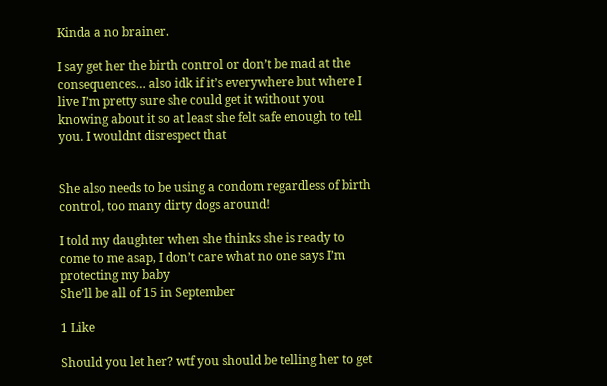Kinda a no brainer.

I say get her the birth control or don’t be mad at the consequences… also idk if it’s everywhere but where I live I’m pretty sure she could get it without you knowing about it so at least she felt safe enough to tell you. I wouldnt disrespect that


She also needs to be using a condom regardless of birth control, too many dirty dogs around!

I told my daughter when she thinks she is ready to come to me asap, I don’t care what no one says I’m protecting my baby
She’ll be all of 15 in September

1 Like

Should you let her? wtf you should be telling her to get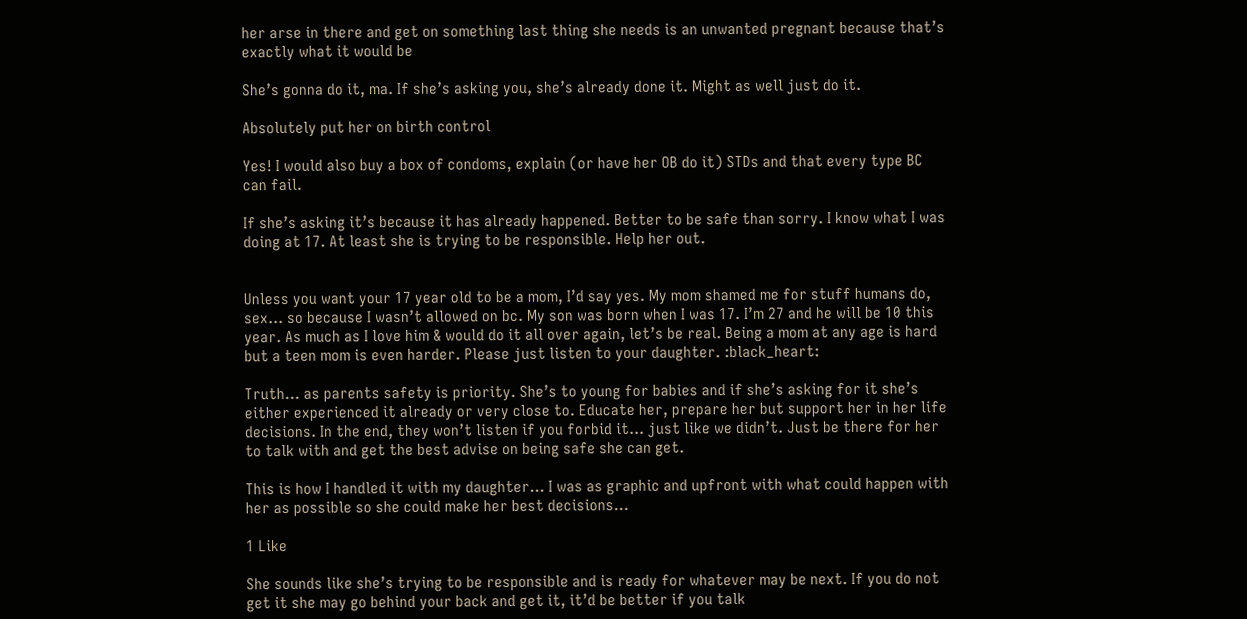her arse in there and get on something last thing she needs is an unwanted pregnant because that’s exactly what it would be

She’s gonna do it, ma. If she’s asking you, she’s already done it. Might as well just do it.

Absolutely put her on birth control

Yes! I would also buy a box of condoms, explain (or have her OB do it) STDs and that every type BC can fail.

If she’s asking it’s because it has already happened. Better to be safe than sorry. I know what I was doing at 17. At least she is trying to be responsible. Help her out.


Unless you want your 17 year old to be a mom, I’d say yes. My mom shamed me for stuff humans do, sex… so because I wasn’t allowed on bc. My son was born when I was 17. I’m 27 and he will be 10 this year. As much as I love him & would do it all over again, let’s be real. Being a mom at any age is hard but a teen mom is even harder. Please just listen to your daughter. :black_heart:

Truth… as parents safety is priority. She’s to young for babies and if she’s asking for it she’s either experienced it already or very close to. Educate her, prepare her but support her in her life decisions. In the end, they won’t listen if you forbid it… just like we didn’t. Just be there for her to talk with and get the best advise on being safe she can get.

This is how I handled it with my daughter… I was as graphic and upfront with what could happen with her as possible so she could make her best decisions…

1 Like

She sounds like she’s trying to be responsible and is ready for whatever may be next. If you do not get it she may go behind your back and get it, it’d be better if you talk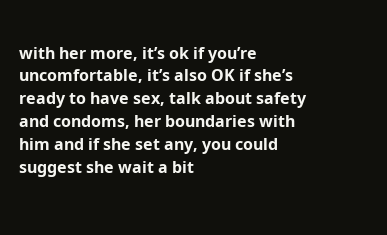with her more, it’s ok if you’re uncomfortable, it’s also OK if she’s ready to have sex, talk about safety and condoms, her boundaries with him and if she set any, you could suggest she wait a bit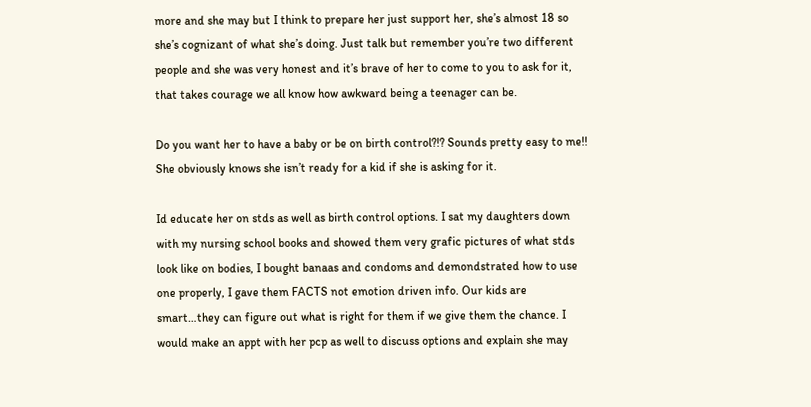more and she may but I think to prepare her just support her, she’s almost 18 so she’s cognizant of what she’s doing. Just talk but remember you’re two different people and she was very honest and it’s brave of her to come to you to ask for it, that takes courage we all know how awkward being a teenager can be.

Do you want her to have a baby or be on birth control?!? Sounds pretty easy to me!! She obviously knows she isn’t ready for a kid if she is asking for it.

Id educate her on stds as well as birth control options. I sat my daughters down with my nursing school books and showed them very grafic pictures of what stds look like on bodies, I bought banaas and condoms and demondstrated how to use one properly, I gave them FACTS not emotion driven info. Our kids are smart…they can figure out what is right for them if we give them the chance. I would make an appt with her pcp as well to discuss options and explain she may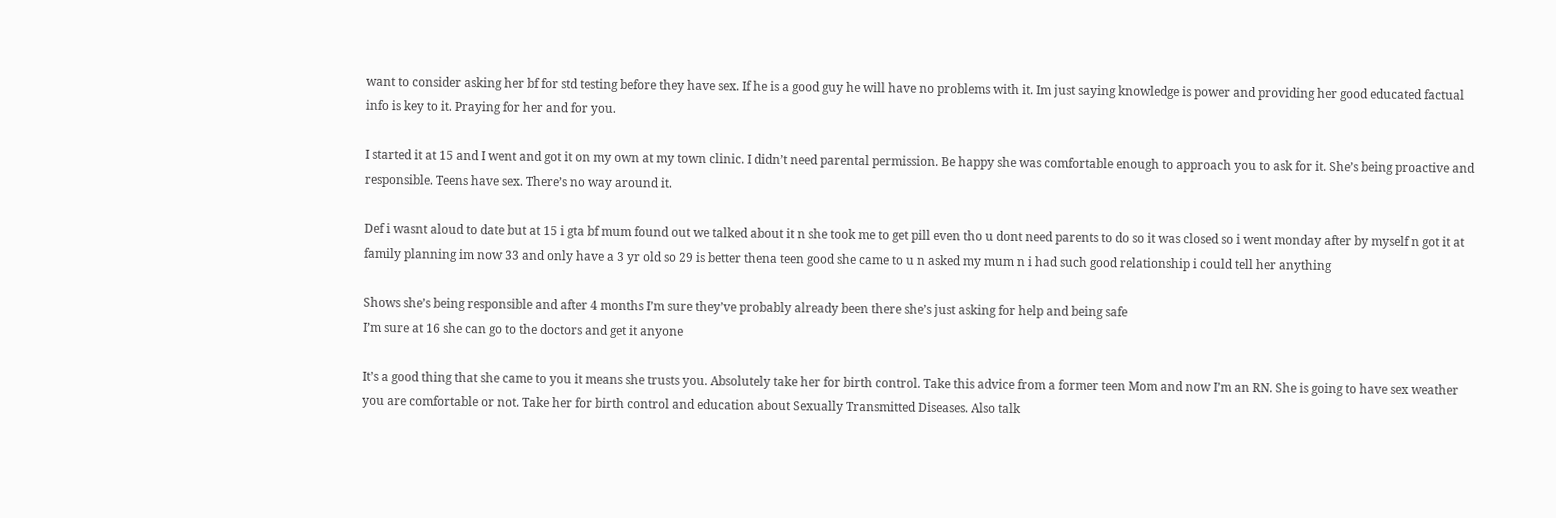want to consider asking her bf for std testing before they have sex. If he is a good guy he will have no problems with it. Im just saying knowledge is power and providing her good educated factual info is key to it. Praying for her and for you.

I started it at 15 and I went and got it on my own at my town clinic. I didn’t need parental permission. Be happy she was comfortable enough to approach you to ask for it. She’s being proactive and responsible. Teens have sex. There’s no way around it.

Def i wasnt aloud to date but at 15 i gta bf mum found out we talked about it n she took me to get pill even tho u dont need parents to do so it was closed so i went monday after by myself n got it at family planning im now 33 and only have a 3 yr old so 29 is better thena teen good she came to u n asked my mum n i had such good relationship i could tell her anything

Shows she’s being responsible and after 4 months I’m sure they’ve probably already been there she’s just asking for help and being safe
I’m sure at 16 she can go to the doctors and get it anyone

It’s a good thing that she came to you it means she trusts you. Absolutely take her for birth control. Take this advice from a former teen Mom and now I’m an RN. She is going to have sex weather you are comfortable or not. Take her for birth control and education about Sexually Transmitted Diseases. Also talk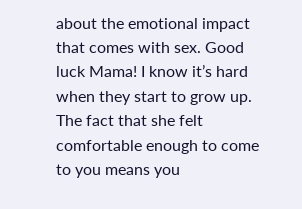about the emotional impact that comes with sex. Good luck Mama! I know it’s hard when they start to grow up. The fact that she felt comfortable enough to come to you means you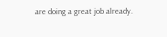are doing a great job already.